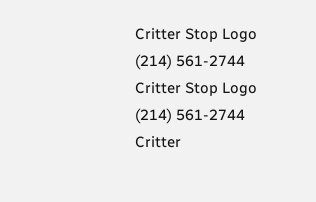Critter Stop Logo
(214) 561-2744
Critter Stop Logo
(214) 561-2744
Critter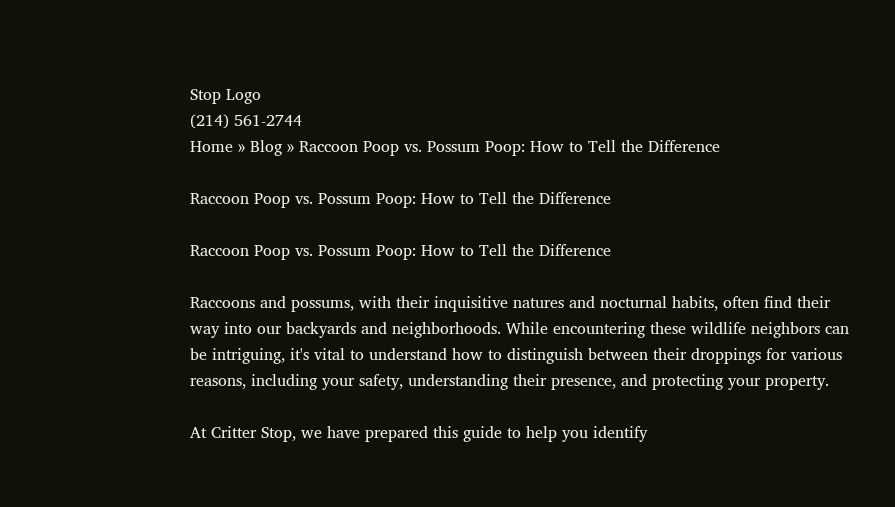Stop Logo
(214) 561-2744
Home » Blog » Raccoon Poop vs. Possum Poop: How to Tell the Difference

Raccoon Poop vs. Possum Poop: How to Tell the Difference

Raccoon Poop vs. Possum Poop: How to Tell the Difference

Raccoons and possums, with their inquisitive natures and nocturnal habits, often find their way into our backyards and neighborhoods. While encountering these wildlife neighbors can be intriguing, it's vital to understand how to distinguish between their droppings for various reasons, including your safety, understanding their presence, and protecting your property.

At Critter Stop, we have prepared this guide to help you identify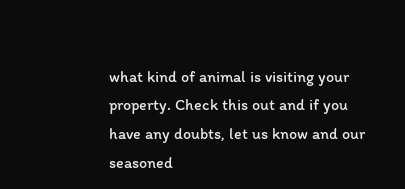what kind of animal is visiting your property. Check this out and if you have any doubts, let us know and our seasoned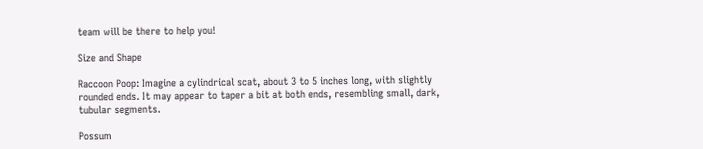team will be there to help you!

Size and Shape

Raccoon Poop: Imagine a cylindrical scat, about 3 to 5 inches long, with slightly rounded ends. It may appear to taper a bit at both ends, resembling small, dark, tubular segments.

Possum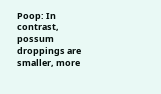Poop: In contrast, possum droppings are smaller, more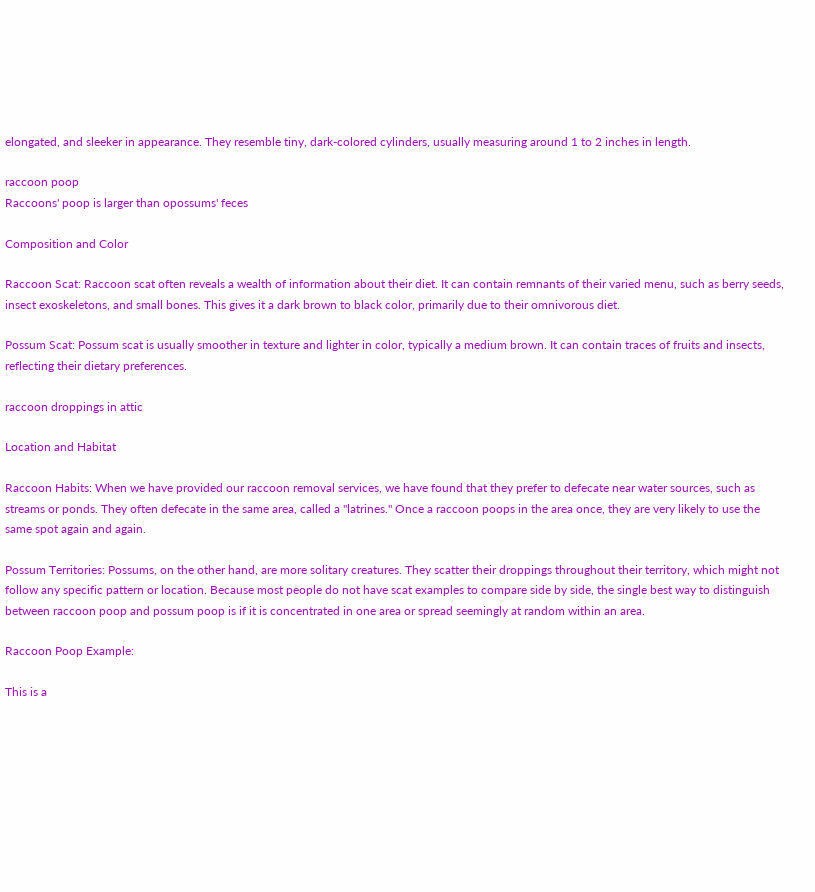elongated, and sleeker in appearance. They resemble tiny, dark-colored cylinders, usually measuring around 1 to 2 inches in length.

raccoon poop
Raccoons' poop is larger than opossums' feces

Composition and Color

Raccoon Scat: Raccoon scat often reveals a wealth of information about their diet. It can contain remnants of their varied menu, such as berry seeds, insect exoskeletons, and small bones. This gives it a dark brown to black color, primarily due to their omnivorous diet.

Possum Scat: Possum scat is usually smoother in texture and lighter in color, typically a medium brown. It can contain traces of fruits and insects, reflecting their dietary preferences.

raccoon droppings in attic

Location and Habitat

Raccoon Habits: When we have provided our raccoon removal services, we have found that they prefer to defecate near water sources, such as streams or ponds. They often defecate in the same area, called a "latrines." Once a raccoon poops in the area once, they are very likely to use the same spot again and again.

Possum Territories: Possums, on the other hand, are more solitary creatures. They scatter their droppings throughout their territory, which might not follow any specific pattern or location. Because most people do not have scat examples to compare side by side, the single best way to distinguish between raccoon poop and possum poop is if it is concentrated in one area or spread seemingly at random within an area.

Raccoon Poop Example:

This is a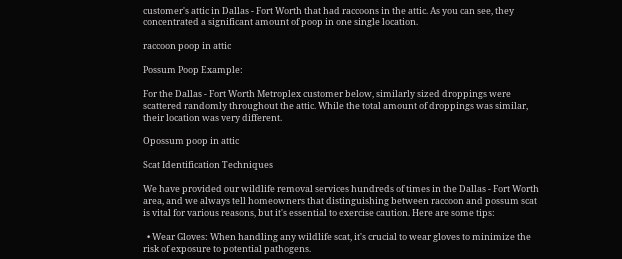customer's attic in Dallas - Fort Worth that had raccoons in the attic. As you can see, they concentrated a significant amount of poop in one single location.

raccoon poop in attic

Possum Poop Example:

For the Dallas - Fort Worth Metroplex customer below, similarly sized droppings were scattered randomly throughout the attic. While the total amount of droppings was similar, their location was very different.

Opossum poop in attic

Scat Identification Techniques

We have provided our wildlife removal services hundreds of times in the Dallas - Fort Worth area, and we always tell homeowners that distinguishing between raccoon and possum scat is vital for various reasons, but it's essential to exercise caution. Here are some tips:

  • Wear Gloves: When handling any wildlife scat, it's crucial to wear gloves to minimize the risk of exposure to potential pathogens.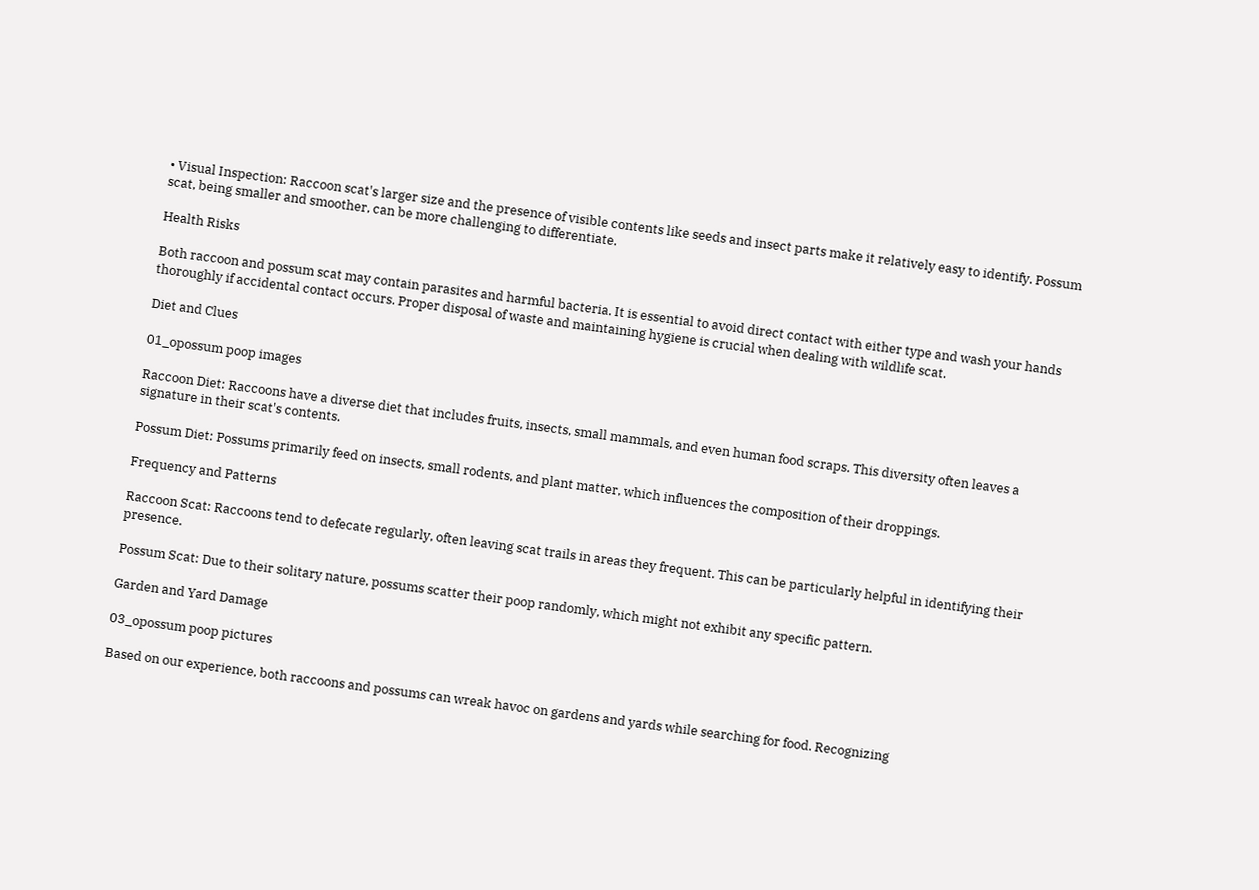• Visual Inspection: Raccoon scat's larger size and the presence of visible contents like seeds and insect parts make it relatively easy to identify. Possum scat, being smaller and smoother, can be more challenging to differentiate.

Health Risks

Both raccoon and possum scat may contain parasites and harmful bacteria. It is essential to avoid direct contact with either type and wash your hands thoroughly if accidental contact occurs. Proper disposal of waste and maintaining hygiene is crucial when dealing with wildlife scat.

Diet and Clues

01_opossum poop images

Raccoon Diet: Raccoons have a diverse diet that includes fruits, insects, small mammals, and even human food scraps. This diversity often leaves a signature in their scat's contents.

Possum Diet: Possums primarily feed on insects, small rodents, and plant matter, which influences the composition of their droppings.

Frequency and Patterns

Raccoon Scat: Raccoons tend to defecate regularly, often leaving scat trails in areas they frequent. This can be particularly helpful in identifying their presence.

Possum Scat: Due to their solitary nature, possums scatter their poop randomly, which might not exhibit any specific pattern.

Garden and Yard Damage

03_opossum poop pictures

Based on our experience, both raccoons and possums can wreak havoc on gardens and yards while searching for food. Recognizing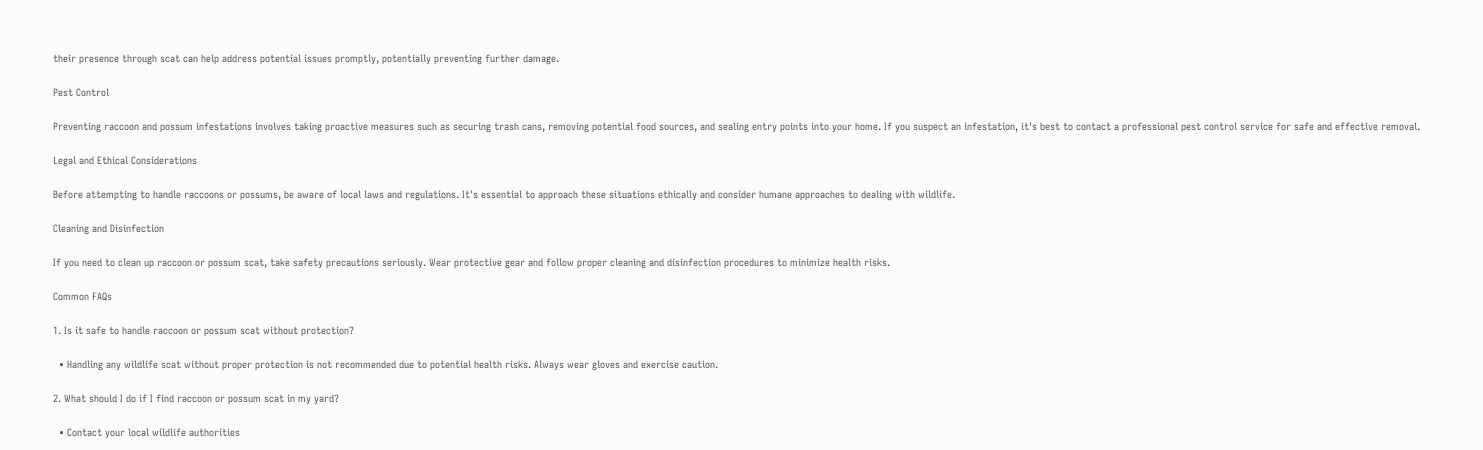their presence through scat can help address potential issues promptly, potentially preventing further damage.

Pest Control

Preventing raccoon and possum infestations involves taking proactive measures such as securing trash cans, removing potential food sources, and sealing entry points into your home. If you suspect an infestation, it's best to contact a professional pest control service for safe and effective removal.

Legal and Ethical Considerations

Before attempting to handle raccoons or possums, be aware of local laws and regulations. It's essential to approach these situations ethically and consider humane approaches to dealing with wildlife.

Cleaning and Disinfection

If you need to clean up raccoon or possum scat, take safety precautions seriously. Wear protective gear and follow proper cleaning and disinfection procedures to minimize health risks.

Common FAQs

1. Is it safe to handle raccoon or possum scat without protection?

  • Handling any wildlife scat without proper protection is not recommended due to potential health risks. Always wear gloves and exercise caution.

2. What should I do if I find raccoon or possum scat in my yard?

  • Contact your local wildlife authorities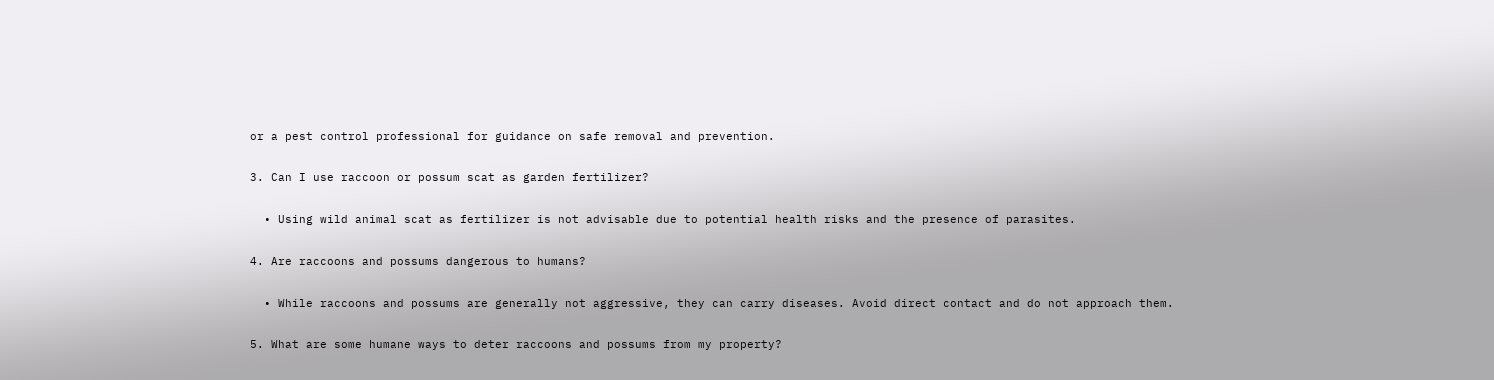or a pest control professional for guidance on safe removal and prevention.

3. Can I use raccoon or possum scat as garden fertilizer?

  • Using wild animal scat as fertilizer is not advisable due to potential health risks and the presence of parasites.

4. Are raccoons and possums dangerous to humans?

  • While raccoons and possums are generally not aggressive, they can carry diseases. Avoid direct contact and do not approach them.

5. What are some humane ways to deter raccoons and possums from my property?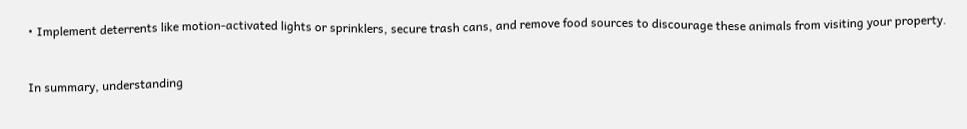• Implement deterrents like motion-activated lights or sprinklers, secure trash cans, and remove food sources to discourage these animals from visiting your property.


In summary, understanding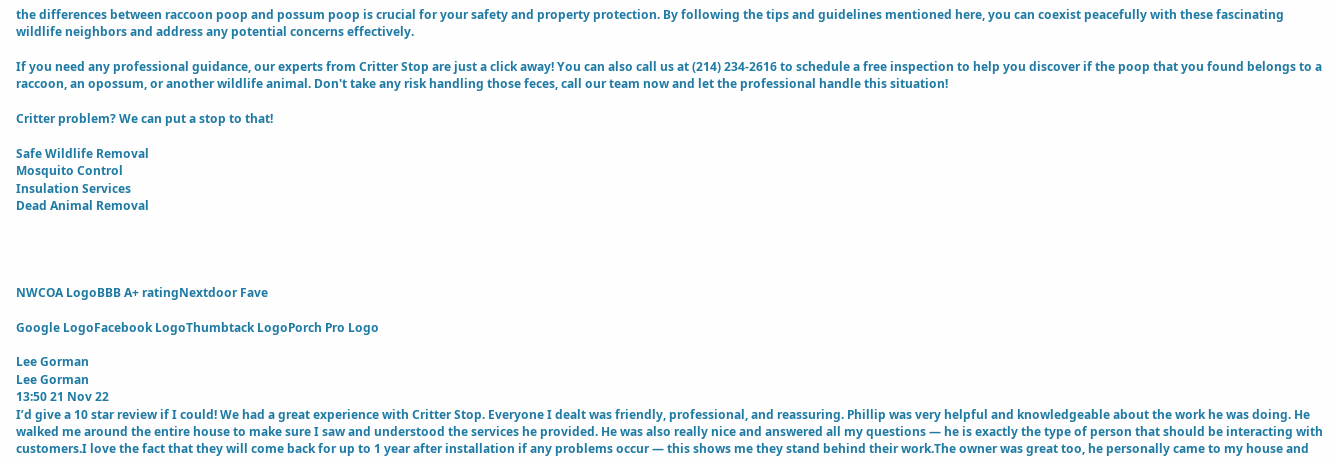the differences between raccoon poop and possum poop is crucial for your safety and property protection. By following the tips and guidelines mentioned here, you can coexist peacefully with these fascinating wildlife neighbors and address any potential concerns effectively.

If you need any professional guidance, our experts from Critter Stop are just a click away! You can also call us at (214) 234-2616 to schedule a free inspection to help you discover if the poop that you found belongs to a raccoon, an opossum, or another wildlife animal. Don't take any risk handling those feces, call our team now and let the professional handle this situation!

Critter problem? We can put a stop to that!

Safe Wildlife Removal
Mosquito Control
Insulation Services
Dead Animal Removal




NWCOA LogoBBB A+ ratingNextdoor Fave

Google LogoFacebook LogoThumbtack LogoPorch Pro Logo

Lee Gorman
Lee Gorman
13:50 21 Nov 22
I’d give a 10 star review if I could! We had a great experience with Critter Stop. Everyone I dealt was friendly, professional, and reassuring. Phillip was very helpful and knowledgeable about the work he was doing. He walked me around the entire house to make sure I saw and understood the services he provided. He was also really nice and answered all my questions — he is exactly the type of person that should be interacting with customers.I love the fact that they will come back for up to 1 year after installation if any problems occur — this shows me they stand behind their work.The owner was great too, he personally came to my house and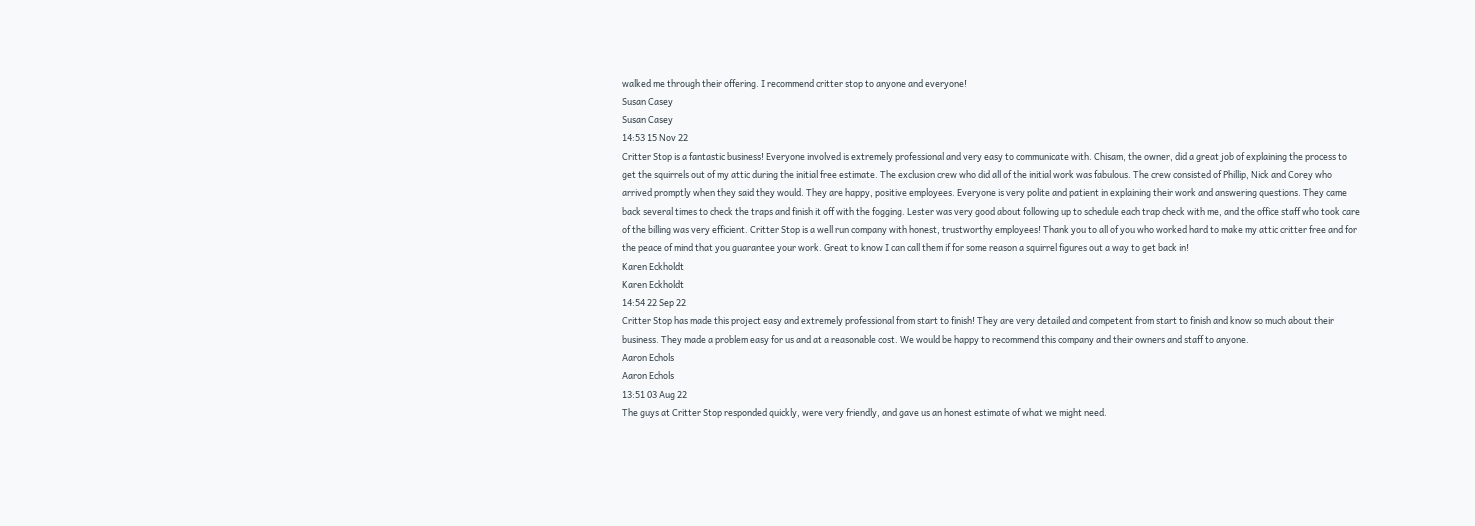walked me through their offering. I recommend critter stop to anyone and everyone!
Susan Casey
Susan Casey
14:53 15 Nov 22
Critter Stop is a fantastic business! Everyone involved is extremely professional and very easy to communicate with. Chisam, the owner, did a great job of explaining the process to get the squirrels out of my attic during the initial free estimate. The exclusion crew who did all of the initial work was fabulous. The crew consisted of Phillip, Nick and Corey who arrived promptly when they said they would. They are happy, positive employees. Everyone is very polite and patient in explaining their work and answering questions. They came back several times to check the traps and finish it off with the fogging. Lester was very good about following up to schedule each trap check with me, and the office staff who took care of the billing was very efficient. Critter Stop is a well run company with honest, trustworthy employees! Thank you to all of you who worked hard to make my attic critter free and for the peace of mind that you guarantee your work. Great to know I can call them if for some reason a squirrel figures out a way to get back in!
Karen Eckholdt
Karen Eckholdt
14:54 22 Sep 22
Critter Stop has made this project easy and extremely professional from start to finish! They are very detailed and competent from start to finish and know so much about their business. They made a problem easy for us and at a reasonable cost. We would be happy to recommend this company and their owners and staff to anyone.
Aaron Echols
Aaron Echols
13:51 03 Aug 22
The guys at Critter Stop responded quickly, were very friendly, and gave us an honest estimate of what we might need.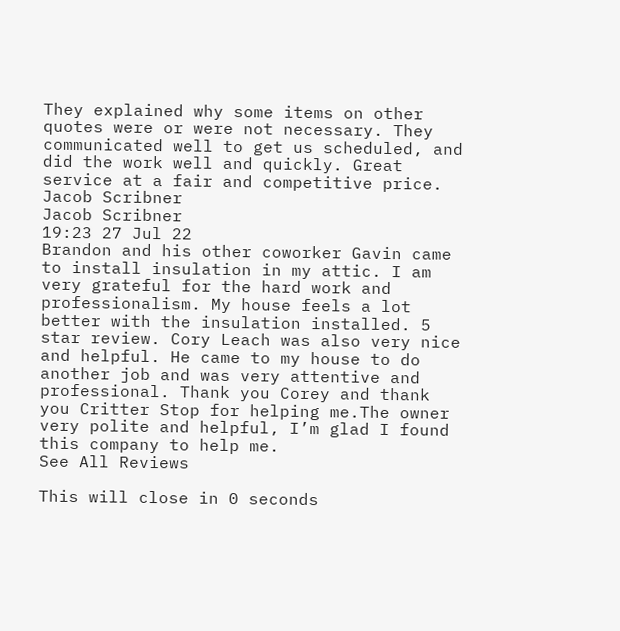They explained why some items on other quotes were or were not necessary. They communicated well to get us scheduled, and did the work well and quickly. Great service at a fair and competitive price.
Jacob Scribner
Jacob Scribner
19:23 27 Jul 22
Brandon and his other coworker Gavin came to install insulation in my attic. I am very grateful for the hard work and professionalism. My house feels a lot better with the insulation installed. 5 star review. Cory Leach was also very nice and helpful. He came to my house to do another job and was very attentive and professional. Thank you Corey and thank you Critter Stop for helping me.The owner very polite and helpful, I’m glad I found this company to help me.
See All Reviews

This will close in 0 seconds